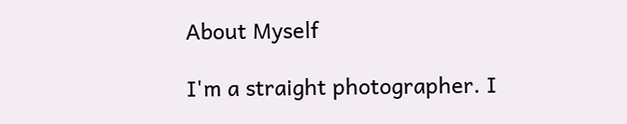About Myself

I'm a straight photographer. I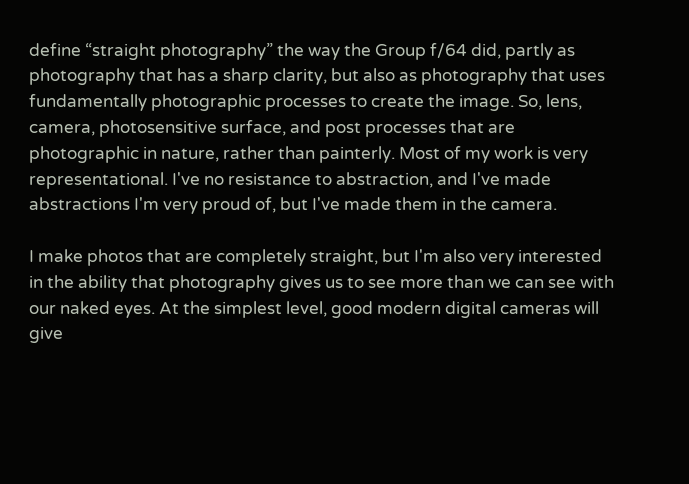define “straight photography” the way the Group f/64 did, partly as photography that has a sharp clarity, but also as photography that uses fundamentally photographic processes to create the image. So, lens, camera, photosensitive surface, and post processes that are photographic in nature, rather than painterly. Most of my work is very representational. I've no resistance to abstraction, and I've made abstractions I'm very proud of, but I've made them in the camera.

I make photos that are completely straight, but I'm also very interested in the ability that photography gives us to see more than we can see with our naked eyes. At the simplest level, good modern digital cameras will give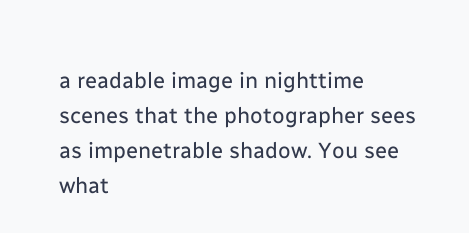a readable image in nighttime scenes that the photographer sees as impenetrable shadow. You see what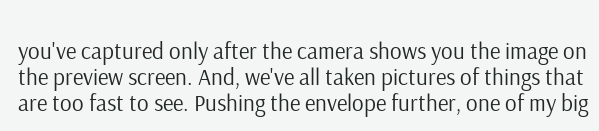you've captured only after the camera shows you the image on the preview screen. And, we've all taken pictures of things that are too fast to see. Pushing the envelope further, one of my big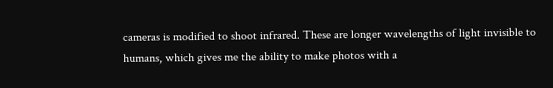cameras is modified to shoot infrared. These are longer wavelengths of light invisible to humans, which gives me the ability to make photos with a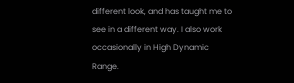different look, and has taught me to see in a different way. I also work occasionally in High Dynamic Range.